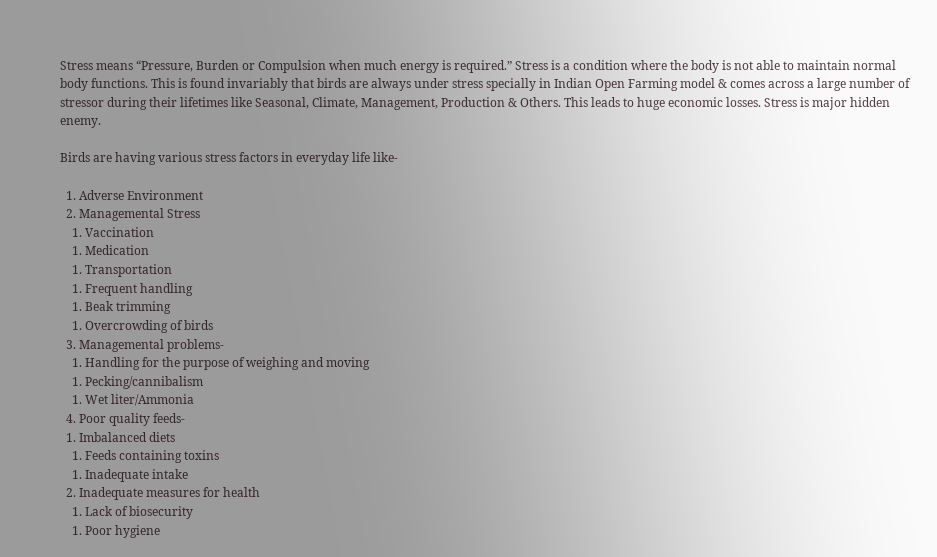Stress means “Pressure, Burden or Compulsion when much energy is required.” Stress is a condition where the body is not able to maintain normal body functions. This is found invariably that birds are always under stress specially in Indian Open Farming model & comes across a large number of stressor during their lifetimes like Seasonal, Climate, Management, Production & Others. This leads to huge economic losses. Stress is major hidden enemy.

Birds are having various stress factors in everyday life like-

  1. Adverse Environment
  2. Managemental Stress
    1. Vaccination
    1. Medication
    1. Transportation
    1. Frequent handling
    1. Beak trimming
    1. Overcrowding of birds
  3. Managemental problems-
    1. Handling for the purpose of weighing and moving
    1. Pecking/cannibalism
    1. Wet liter/Ammonia
  4. Poor quality feeds-
  1. Imbalanced diets
    1. Feeds containing toxins
    1. Inadequate intake
  2. Inadequate measures for health
    1. Lack of biosecurity
    1. Poor hygiene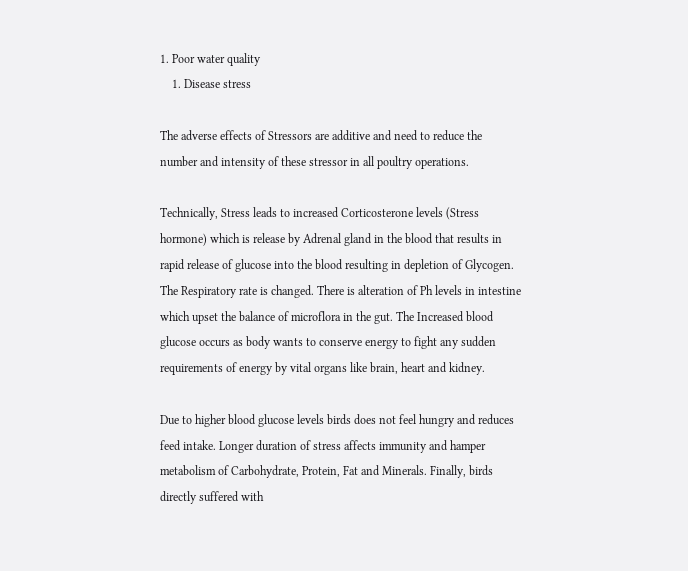1. Poor water quality
    1. Disease stress

The adverse effects of Stressors are additive and need to reduce the number and intensity of these stressor in all poultry operations.

Technically, Stress leads to increased Corticosterone levels (Stress hormone) which is release by Adrenal gland in the blood that results in rapid release of glucose into the blood resulting in depletion of Glycogen. The Respiratory rate is changed. There is alteration of Ph levels in intestine which upset the balance of microflora in the gut. The Increased blood glucose occurs as body wants to conserve energy to fight any sudden requirements of energy by vital organs like brain, heart and kidney.

Due to higher blood glucose levels birds does not feel hungry and reduces feed intake. Longer duration of stress affects immunity and hamper metabolism of Carbohydrate, Protein, Fat and Minerals. Finally, birds directly suffered with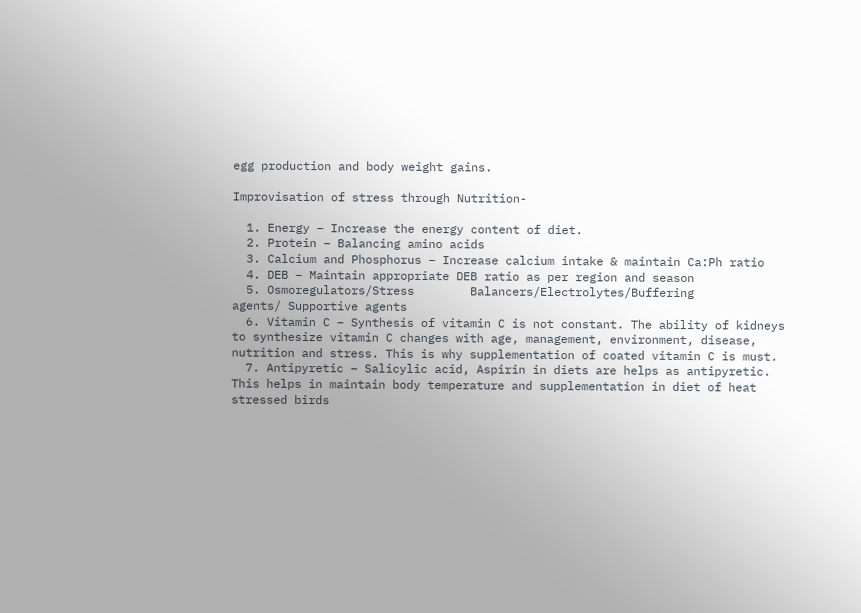egg production and body weight gains.

Improvisation of stress through Nutrition-

  1. Energy – Increase the energy content of diet.
  2. Protein – Balancing amino acids
  3. Calcium and Phosphorus – Increase calcium intake & maintain Ca:Ph ratio
  4. DEB – Maintain appropriate DEB ratio as per region and season
  5. Osmoregulators/Stress        Balancers/Electrolytes/Buffering           agents/ Supportive agents
  6. Vitamin C – Synthesis of vitamin C is not constant. The ability of kidneys to synthesize vitamin C changes with age, management, environment, disease, nutrition and stress. This is why supplementation of coated vitamin C is must.
  7. Antipyretic – Salicylic acid, Aspirin in diets are helps as antipyretic. This helps in maintain body temperature and supplementation in diet of heat stressed birds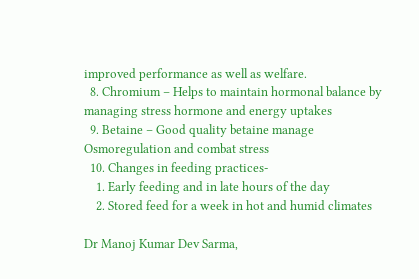improved performance as well as welfare.
  8. Chromium – Helps to maintain hormonal balance by managing stress hormone and energy uptakes
  9. Betaine – Good quality betaine manage Osmoregulation and combat stress
  10. Changes in feeding practices-
    1. Early feeding and in late hours of the day
    2. Stored feed for a week in hot and humid climates

Dr Manoj Kumar Dev Sarma,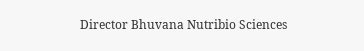Director Bhuvana Nutribio Sciences